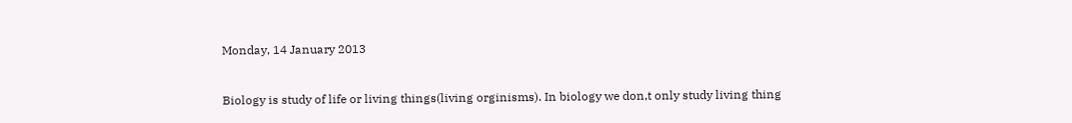Monday, 14 January 2013


Biology is study of life or living things(living orginisms). In biology we don,t only study living thing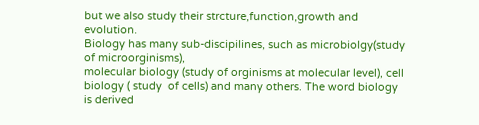but we also study their strcture,function,growth and evolution.
Biology has many sub-discipilines, such as microbiolgy(study of microorginisms),
molecular biology (study of orginisms at molecular level), cell biology ( study  of cells) and many others. The word biology is derived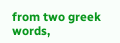from two greek words,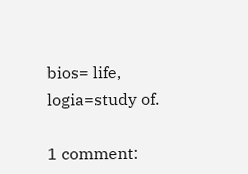bios= life, logia=study of.

1 comment: